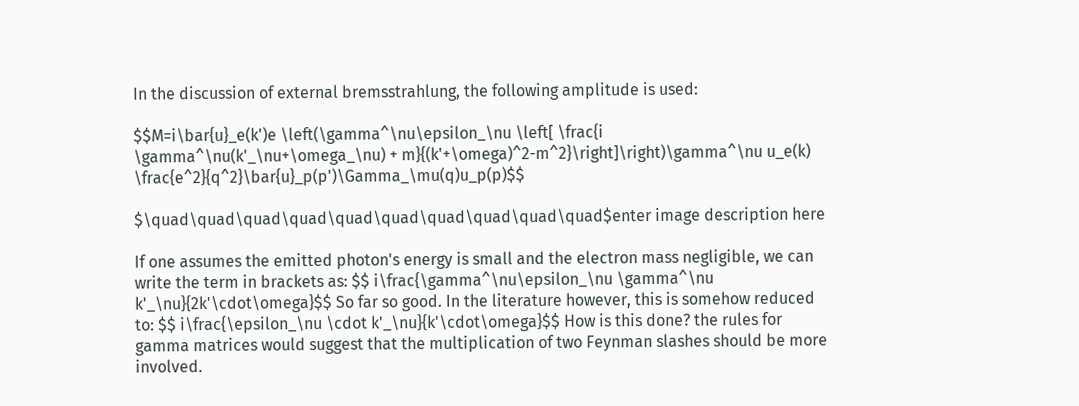In the discussion of external bremsstrahlung, the following amplitude is used:

$$M=i\bar{u}_e(k')e \left(\gamma^\nu\epsilon_\nu \left[ \frac{i \gamma^\nu(k'_\nu+\omega_\nu) + m}{(k'+\omega)^2-m^2}\right]\right)\gamma^\nu u_e(k) \frac{e^2}{q^2}\bar{u}_p(p')\Gamma_\mu(q)u_p(p)$$

$\quad\quad\quad\quad\quad\quad\quad\quad\quad\quad$enter image description here

If one assumes the emitted photon's energy is small and the electron mass negligible, we can write the term in brackets as: $$ i\frac{\gamma^\nu\epsilon_\nu \gamma^\nu k'_\nu}{2k'\cdot\omega}$$ So far so good. In the literature however, this is somehow reduced to: $$ i\frac{\epsilon_\nu \cdot k'_\nu}{k'\cdot\omega}$$ How is this done? the rules for gamma matrices would suggest that the multiplication of two Feynman slashes should be more involved.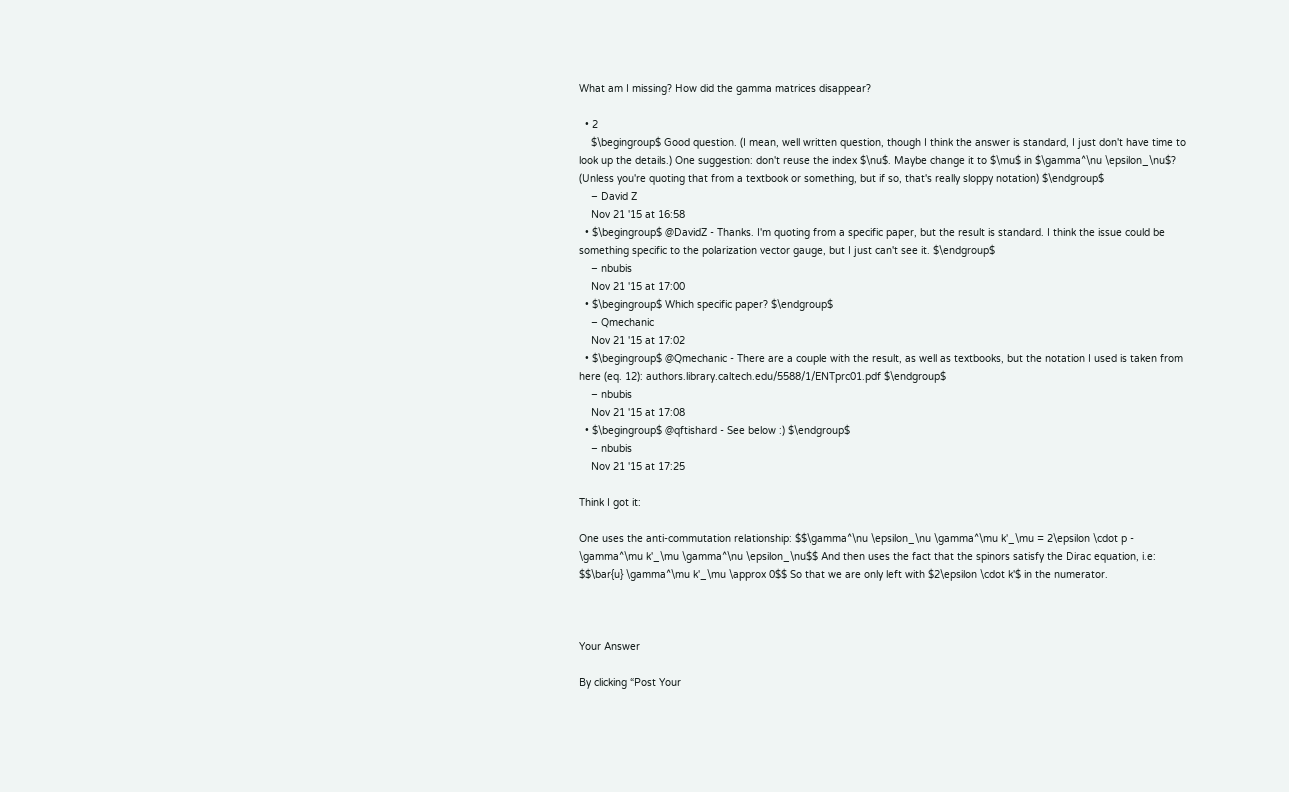What am I missing? How did the gamma matrices disappear?

  • 2
    $\begingroup$ Good question. (I mean, well written question, though I think the answer is standard, I just don't have time to look up the details.) One suggestion: don't reuse the index $\nu$. Maybe change it to $\mu$ in $\gamma^\nu \epsilon_\nu$? (Unless you're quoting that from a textbook or something, but if so, that's really sloppy notation) $\endgroup$
    – David Z
    Nov 21 '15 at 16:58
  • $\begingroup$ @DavidZ - Thanks. I'm quoting from a specific paper, but the result is standard. I think the issue could be something specific to the polarization vector gauge, but I just can't see it. $\endgroup$
    – nbubis
    Nov 21 '15 at 17:00
  • $\begingroup$ Which specific paper? $\endgroup$
    – Qmechanic
    Nov 21 '15 at 17:02
  • $\begingroup$ @Qmechanic - There are a couple with the result, as well as textbooks, but the notation I used is taken from here (eq. 12): authors.library.caltech.edu/5588/1/ENTprc01.pdf $\endgroup$
    – nbubis
    Nov 21 '15 at 17:08
  • $\begingroup$ @qftishard - See below :) $\endgroup$
    – nbubis
    Nov 21 '15 at 17:25

Think I got it:

One uses the anti-commutation relationship: $$\gamma^\nu \epsilon_\nu \gamma^\mu k'_\mu = 2\epsilon \cdot p - \gamma^\mu k'_\mu \gamma^\nu \epsilon_\nu$$ And then uses the fact that the spinors satisfy the Dirac equation, i.e: $$\bar{u} \gamma^\mu k'_\mu \approx 0$$ So that we are only left with $2\epsilon \cdot k'$ in the numerator.



Your Answer

By clicking “Post Your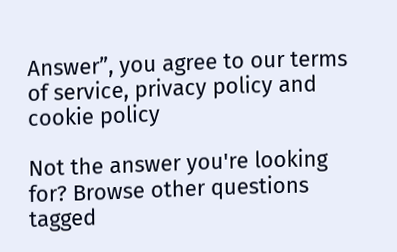Answer”, you agree to our terms of service, privacy policy and cookie policy

Not the answer you're looking for? Browse other questions tagged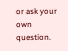or ask your own question.